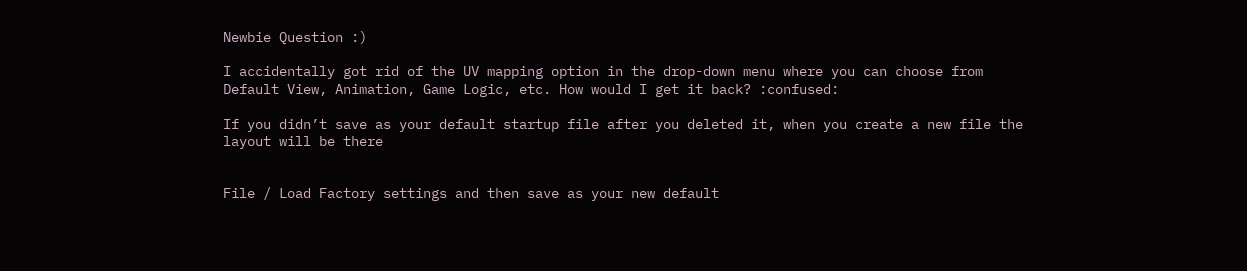Newbie Question :)

I accidentally got rid of the UV mapping option in the drop-down menu where you can choose from Default View, Animation, Game Logic, etc. How would I get it back? :confused:

If you didn’t save as your default startup file after you deleted it, when you create a new file the layout will be there


File / Load Factory settings and then save as your new default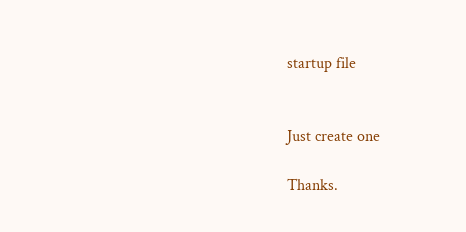startup file


Just create one

Thanks.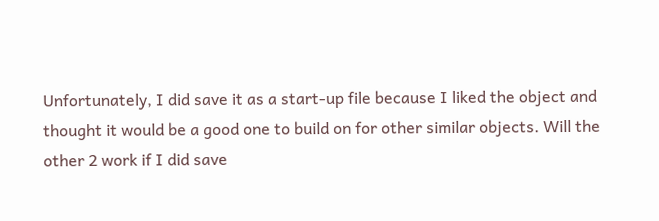Unfortunately, I did save it as a start-up file because I liked the object and thought it would be a good one to build on for other similar objects. Will the other 2 work if I did save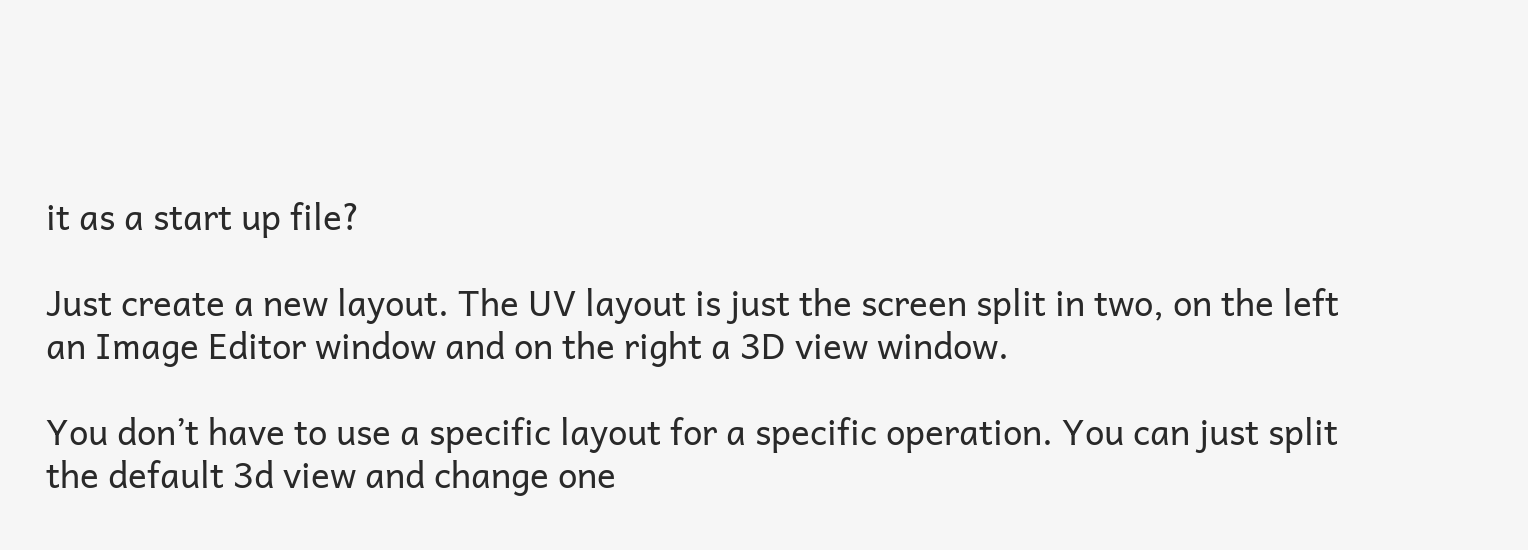it as a start up file?

Just create a new layout. The UV layout is just the screen split in two, on the left an Image Editor window and on the right a 3D view window.

You don’t have to use a specific layout for a specific operation. You can just split the default 3d view and change one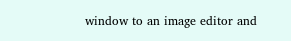window to an image editor and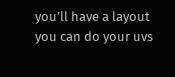you’ll have a layout you can do your uvs